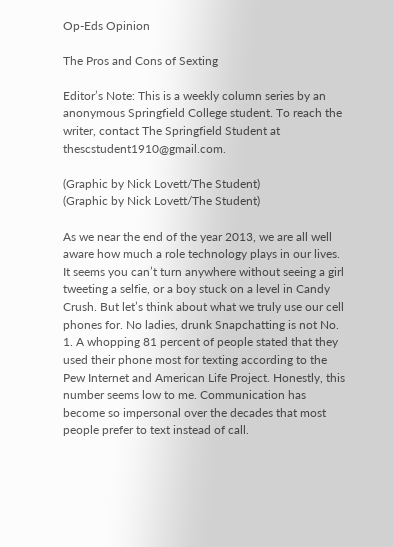Op-Eds Opinion

The Pros and Cons of Sexting

Editor’s Note: This is a weekly column series by an anonymous Springfield College student. To reach the writer, contact The Springfield Student at thescstudent1910@gmail.com.

(Graphic by Nick Lovett/The Student)
(Graphic by Nick Lovett/The Student)

As we near the end of the year 2013, we are all well aware how much a role technology plays in our lives. It seems you can’t turn anywhere without seeing a girl tweeting a selfie, or a boy stuck on a level in Candy Crush. But let’s think about what we truly use our cell phones for. No ladies, drunk Snapchatting is not No. 1. A whopping 81 percent of people stated that they used their phone most for texting according to the Pew Internet and American Life Project. Honestly, this number seems low to me. Communication has become so impersonal over the decades that most people prefer to text instead of call.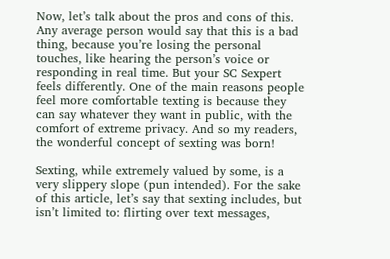Now, let’s talk about the pros and cons of this. Any average person would say that this is a bad thing, because you’re losing the personal touches, like hearing the person’s voice or responding in real time. But your SC Sexpert feels differently. One of the main reasons people feel more comfortable texting is because they can say whatever they want in public, with the comfort of extreme privacy. And so my readers, the wonderful concept of sexting was born!

Sexting, while extremely valued by some, is a very slippery slope (pun intended). For the sake of this article, let’s say that sexting includes, but isn’t limited to: flirting over text messages,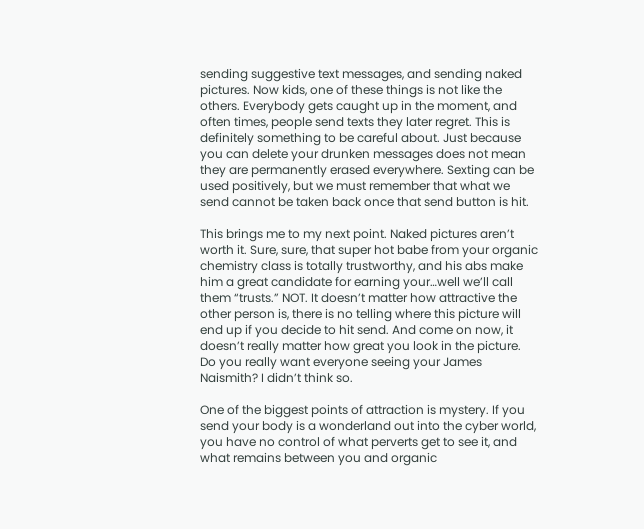sending suggestive text messages, and sending naked pictures. Now kids, one of these things is not like the others. Everybody gets caught up in the moment, and often times, people send texts they later regret. This is definitely something to be careful about. Just because you can delete your drunken messages does not mean they are permanently erased everywhere. Sexting can be used positively, but we must remember that what we send cannot be taken back once that send button is hit.

This brings me to my next point. Naked pictures aren’t worth it. Sure, sure, that super hot babe from your organic chemistry class is totally trustworthy, and his abs make him a great candidate for earning your…well we’ll call them “trusts.” NOT. It doesn’t matter how attractive the other person is, there is no telling where this picture will end up if you decide to hit send. And come on now, it doesn’t really matter how great you look in the picture. Do you really want everyone seeing your James Naismith? I didn’t think so.

One of the biggest points of attraction is mystery. If you send your body is a wonderland out into the cyber world, you have no control of what perverts get to see it, and what remains between you and organic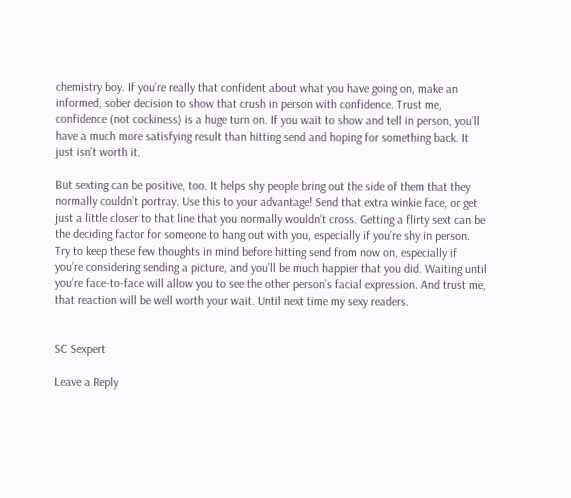chemistry boy. If you’re really that confident about what you have going on, make an informed, sober decision to show that crush in person with confidence. Trust me, confidence (not cockiness) is a huge turn on. If you wait to show and tell in person, you’ll have a much more satisfying result than hitting send and hoping for something back. It just isn’t worth it.

But sexting can be positive, too. It helps shy people bring out the side of them that they normally couldn’t portray. Use this to your advantage! Send that extra winkie face, or get just a little closer to that line that you normally wouldn’t cross. Getting a flirty sext can be the deciding factor for someone to hang out with you, especially if you’re shy in person. Try to keep these few thoughts in mind before hitting send from now on, especially if you’re considering sending a picture, and you’ll be much happier that you did. Waiting until you’re face-to-face will allow you to see the other person’s facial expression. And trust me, that reaction will be well worth your wait. Until next time my sexy readers.


SC Sexpert

Leave a Reply